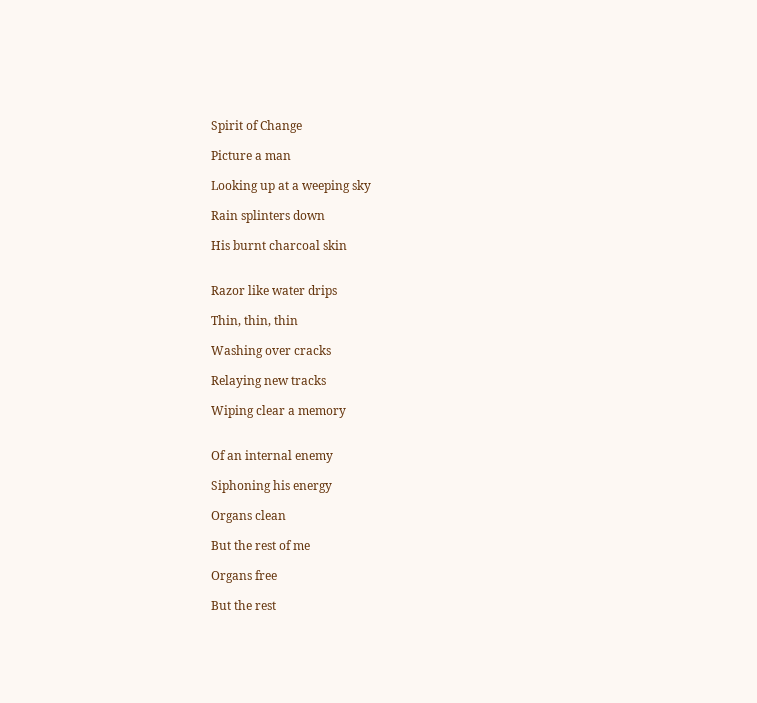Spirit of Change

Picture a man

Looking up at a weeping sky

Rain splinters down

His burnt charcoal skin


Razor like water drips

Thin, thin, thin

Washing over cracks

Relaying new tracks

Wiping clear a memory


Of an internal enemy

Siphoning his energy

Organs clean

But the rest of me

Organs free

But the rest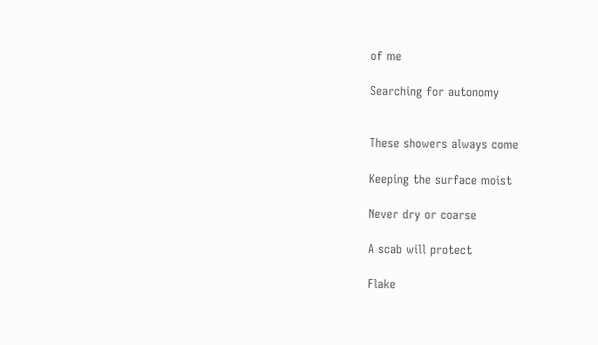of me

Searching for autonomy


These showers always come

Keeping the surface moist

Never dry or coarse

A scab will protect

Flake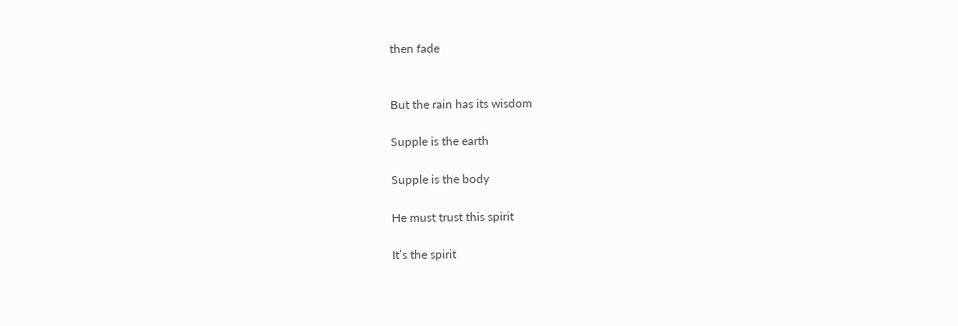then fade


But the rain has its wisdom

Supple is the earth

Supple is the body

He must trust this spirit

It’s the spirit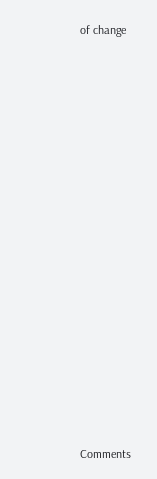of change

















Comments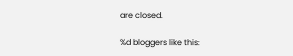are closed.

%d bloggers like this: